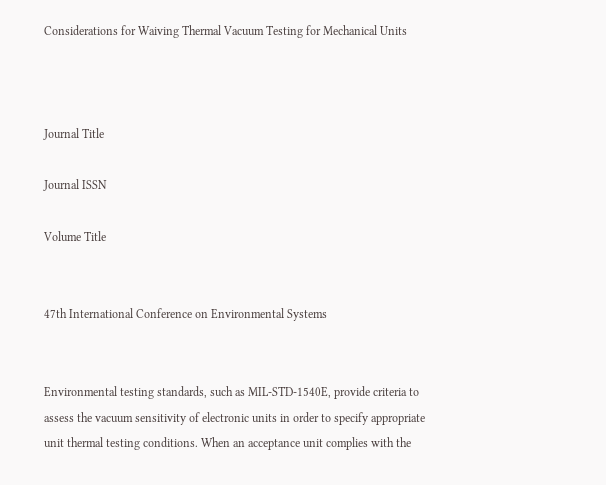Considerations for Waiving Thermal Vacuum Testing for Mechanical Units



Journal Title

Journal ISSN

Volume Title


47th International Conference on Environmental Systems


Environmental testing standards, such as MIL-STD-1540E, provide criteria to assess the vacuum sensitivity of electronic units in order to specify appropriate unit thermal testing conditions. When an acceptance unit complies with the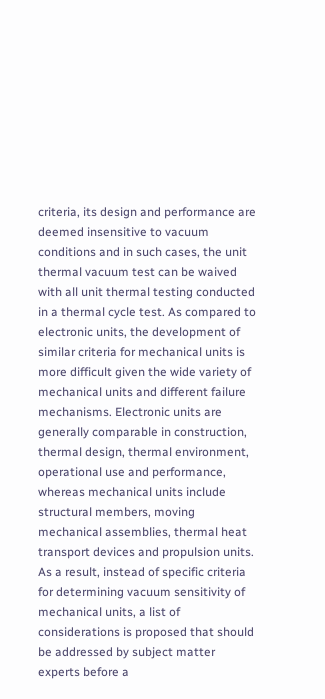criteria, its design and performance are deemed insensitive to vacuum conditions and in such cases, the unit thermal vacuum test can be waived with all unit thermal testing conducted in a thermal cycle test. As compared to electronic units, the development of similar criteria for mechanical units is more difficult given the wide variety of mechanical units and different failure mechanisms. Electronic units are generally comparable in construction, thermal design, thermal environment, operational use and performance, whereas mechanical units include structural members, moving mechanical assemblies, thermal heat transport devices and propulsion units. As a result, instead of specific criteria for determining vacuum sensitivity of mechanical units, a list of considerations is proposed that should be addressed by subject matter experts before a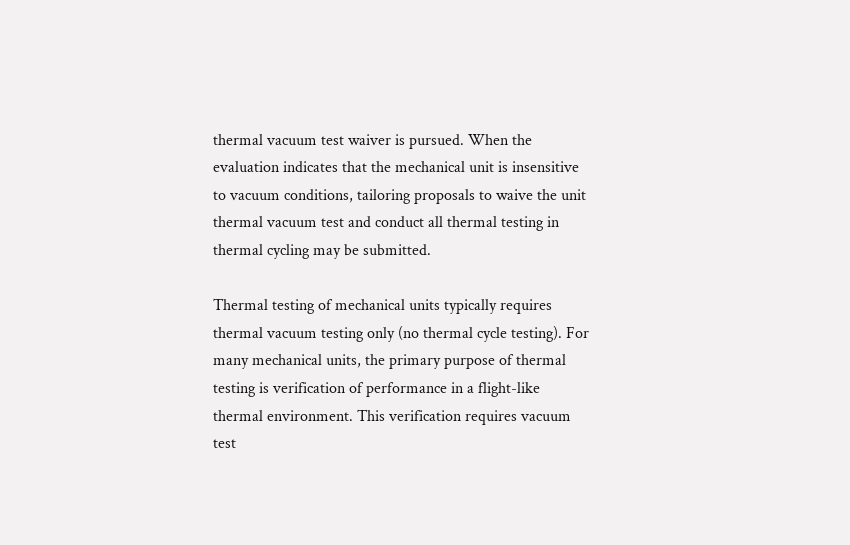thermal vacuum test waiver is pursued. When the evaluation indicates that the mechanical unit is insensitive to vacuum conditions, tailoring proposals to waive the unit thermal vacuum test and conduct all thermal testing in thermal cycling may be submitted.

Thermal testing of mechanical units typically requires thermal vacuum testing only (no thermal cycle testing). For many mechanical units, the primary purpose of thermal testing is verification of performance in a flight-like thermal environment. This verification requires vacuum test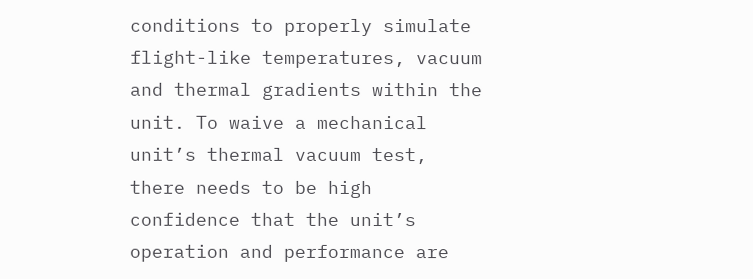conditions to properly simulate flight-like temperatures, vacuum and thermal gradients within the unit. To waive a mechanical unit’s thermal vacuum test, there needs to be high confidence that the unit’s operation and performance are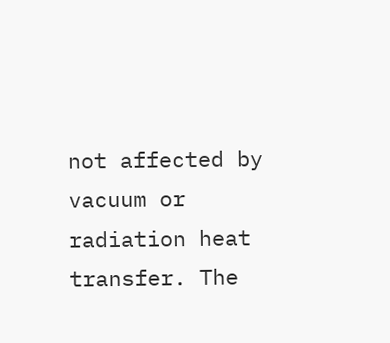not affected by vacuum or radiation heat transfer. The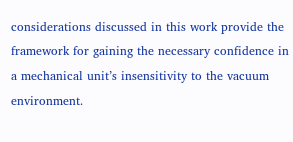considerations discussed in this work provide the framework for gaining the necessary confidence in a mechanical unit’s insensitivity to the vacuum environment.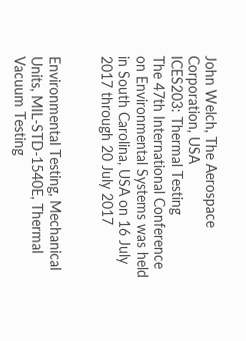John Welch, The Aerospace Corporation, USA
ICES203: Thermal Testing
The 47th International Conference on Environmental Systems was held in South Carolina, USA on 16 July 2017 through 20 July 2017


Environmental Testing, Mechanical Units, MIL-STD-1540E, Thermal Vacuum Testing